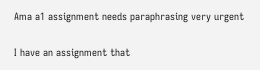Ama a1 assignment needs paraphrasing very urgent

I have an assignment that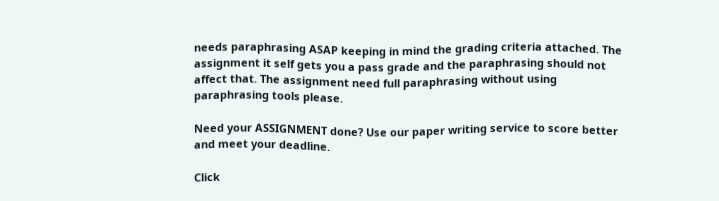needs paraphrasing ASAP keeping in mind the grading criteria attached. The assignment it self gets you a pass grade and the paraphrasing should not affect that. The assignment need full paraphrasing without using paraphrasing tools please.

Need your ASSIGNMENT done? Use our paper writing service to score better and meet your deadline.

Click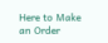Here to Make an Order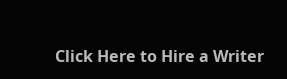Click Here to Hire a Writer